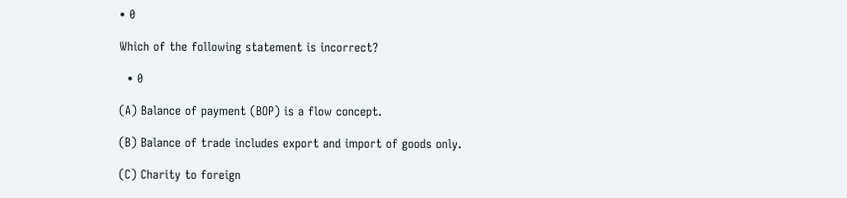• 0

Which of the following statement is incorrect?

  • 0

(A) Balance of payment (BOP) is a flow concept.

(B) Balance of trade includes export and import of goods only.

(C) Charity to foreign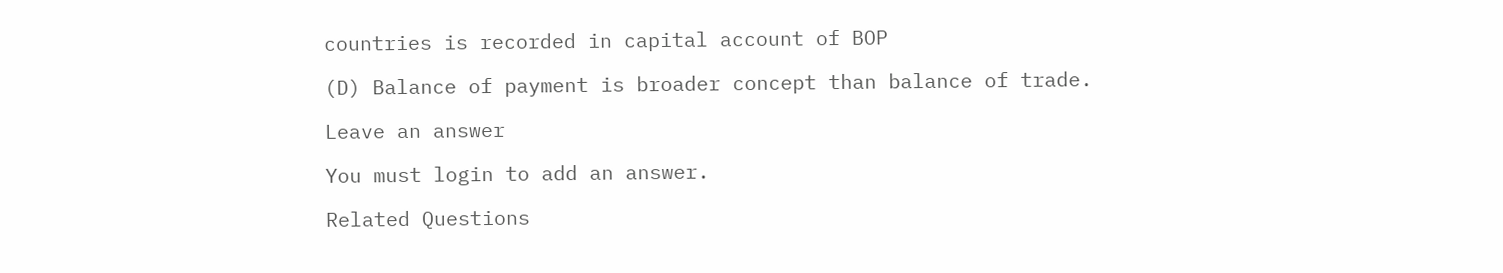countries is recorded in capital account of BOP

(D) Balance of payment is broader concept than balance of trade.

Leave an answer

You must login to add an answer.

Related Questions